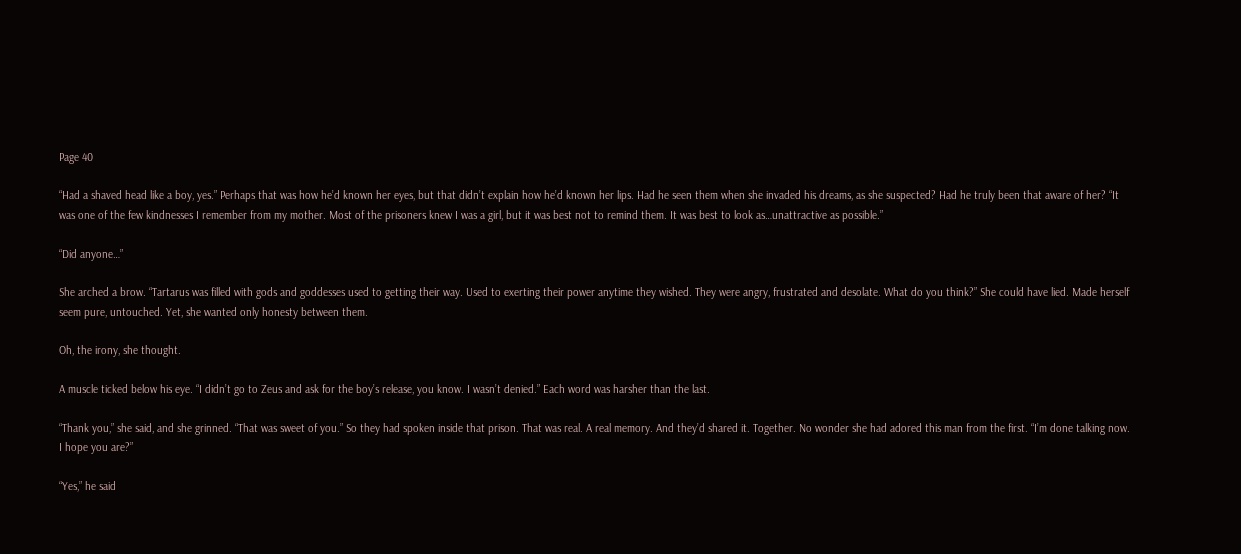Page 40

“Had a shaved head like a boy, yes.” Perhaps that was how he’d known her eyes, but that didn’t explain how he’d known her lips. Had he seen them when she invaded his dreams, as she suspected? Had he truly been that aware of her? “It was one of the few kindnesses I remember from my mother. Most of the prisoners knew I was a girl, but it was best not to remind them. It was best to look as…unattractive as possible.”

“Did anyone…”

She arched a brow. “Tartarus was filled with gods and goddesses used to getting their way. Used to exerting their power anytime they wished. They were angry, frustrated and desolate. What do you think?” She could have lied. Made herself seem pure, untouched. Yet, she wanted only honesty between them.

Oh, the irony, she thought.

A muscle ticked below his eye. “I didn’t go to Zeus and ask for the boy’s release, you know. I wasn’t denied.” Each word was harsher than the last.

“Thank you,” she said, and she grinned. “That was sweet of you.” So they had spoken inside that prison. That was real. A real memory. And they’d shared it. Together. No wonder she had adored this man from the first. “I’m done talking now. I hope you are?”

“Yes,” he said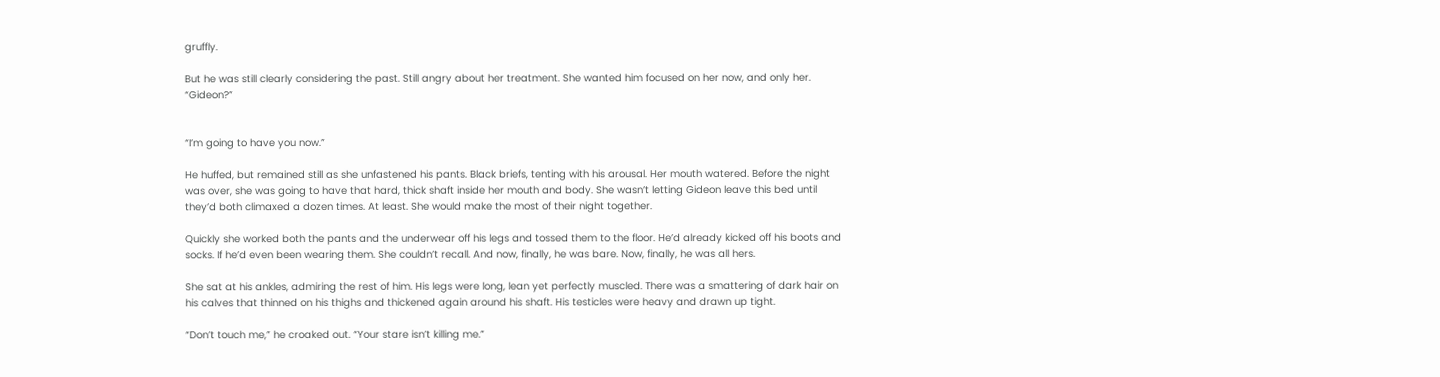gruffly.

But he was still clearly considering the past. Still angry about her treatment. She wanted him focused on her now, and only her. “Gideon?”


“I’m going to have you now.”

He huffed, but remained still as she unfastened his pants. Black briefs, tenting with his arousal. Her mouth watered. Before the night was over, she was going to have that hard, thick shaft inside her mouth and body. She wasn’t letting Gideon leave this bed until they’d both climaxed a dozen times. At least. She would make the most of their night together.

Quickly she worked both the pants and the underwear off his legs and tossed them to the floor. He’d already kicked off his boots and socks. If he’d even been wearing them. She couldn’t recall. And now, finally, he was bare. Now, finally, he was all hers.

She sat at his ankles, admiring the rest of him. His legs were long, lean yet perfectly muscled. There was a smattering of dark hair on his calves that thinned on his thighs and thickened again around his shaft. His testicles were heavy and drawn up tight.

“Don’t touch me,” he croaked out. “Your stare isn’t killing me.”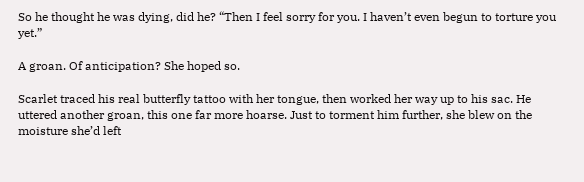So he thought he was dying, did he? “Then I feel sorry for you. I haven’t even begun to torture you yet.”

A groan. Of anticipation? She hoped so.

Scarlet traced his real butterfly tattoo with her tongue, then worked her way up to his sac. He uttered another groan, this one far more hoarse. Just to torment him further, she blew on the moisture she’d left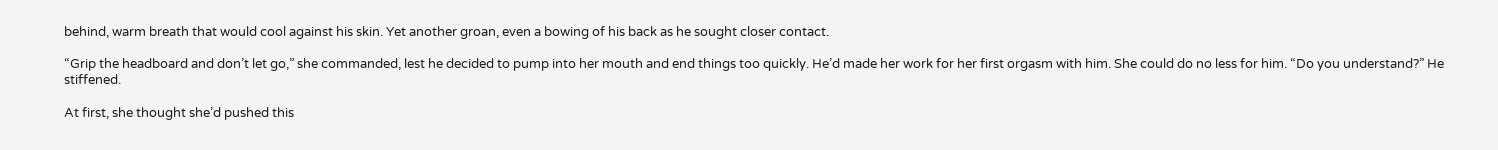behind, warm breath that would cool against his skin. Yet another groan, even a bowing of his back as he sought closer contact.

“Grip the headboard and don’t let go,” she commanded, lest he decided to pump into her mouth and end things too quickly. He’d made her work for her first orgasm with him. She could do no less for him. “Do you understand?” He stiffened.

At first, she thought she’d pushed this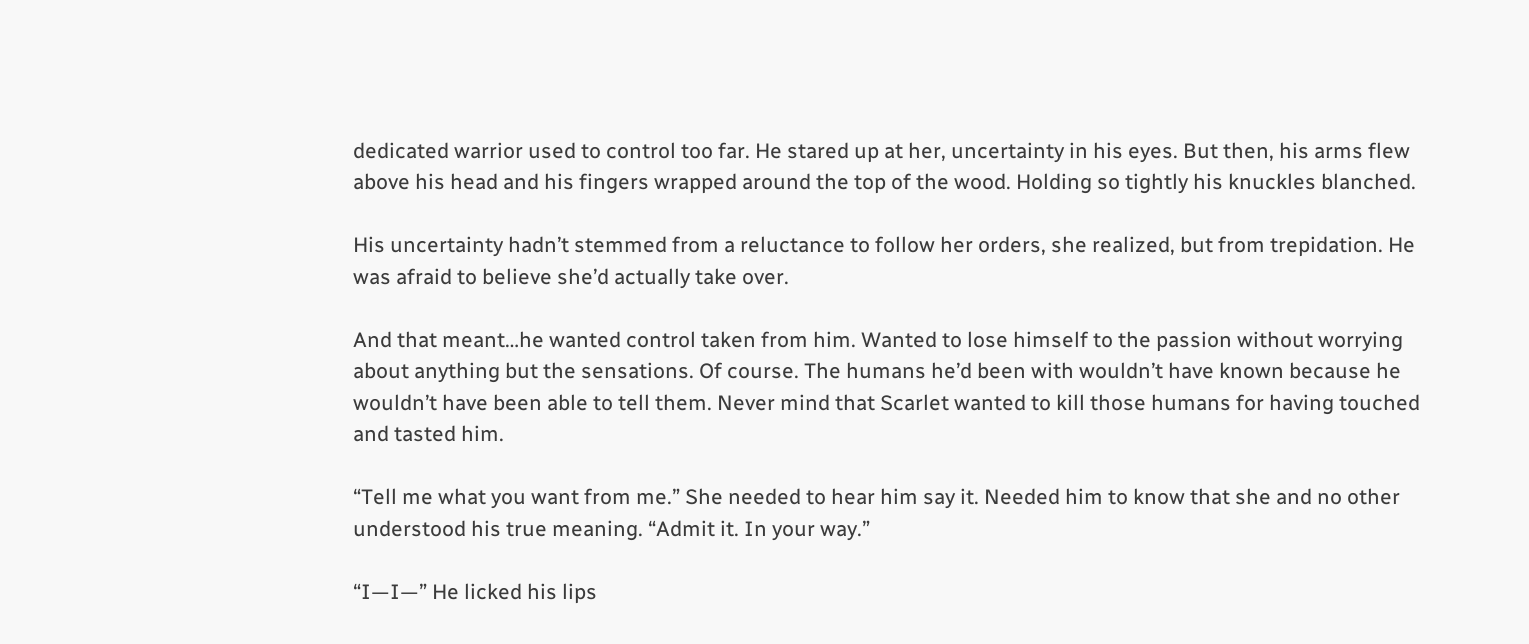dedicated warrior used to control too far. He stared up at her, uncertainty in his eyes. But then, his arms flew above his head and his fingers wrapped around the top of the wood. Holding so tightly his knuckles blanched.

His uncertainty hadn’t stemmed from a reluctance to follow her orders, she realized, but from trepidation. He was afraid to believe she’d actually take over.

And that meant…he wanted control taken from him. Wanted to lose himself to the passion without worrying about anything but the sensations. Of course. The humans he’d been with wouldn’t have known because he wouldn’t have been able to tell them. Never mind that Scarlet wanted to kill those humans for having touched and tasted him.

“Tell me what you want from me.” She needed to hear him say it. Needed him to know that she and no other understood his true meaning. “Admit it. In your way.”

“I—I—” He licked his lips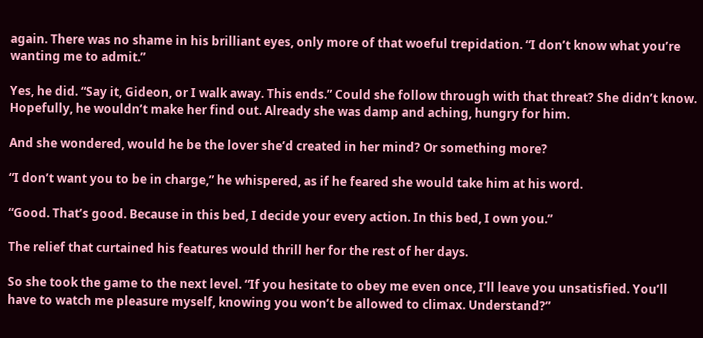again. There was no shame in his brilliant eyes, only more of that woeful trepidation. “I don’t know what you’re wanting me to admit.”

Yes, he did. “Say it, Gideon, or I walk away. This ends.” Could she follow through with that threat? She didn’t know. Hopefully, he wouldn’t make her find out. Already she was damp and aching, hungry for him.

And she wondered, would he be the lover she’d created in her mind? Or something more?

“I don’t want you to be in charge,” he whispered, as if he feared she would take him at his word.

“Good. That’s good. Because in this bed, I decide your every action. In this bed, I own you.”

The relief that curtained his features would thrill her for the rest of her days.

So she took the game to the next level. “If you hesitate to obey me even once, I’ll leave you unsatisfied. You’ll have to watch me pleasure myself, knowing you won’t be allowed to climax. Understand?”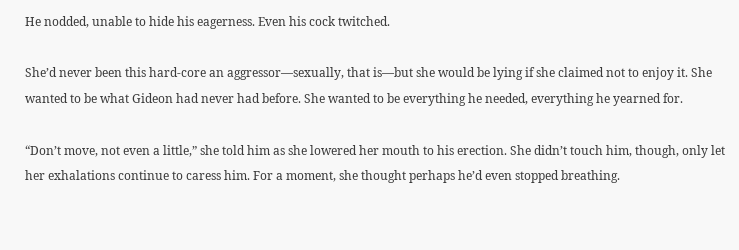He nodded, unable to hide his eagerness. Even his cock twitched.

She’d never been this hard-core an aggressor—sexually, that is—but she would be lying if she claimed not to enjoy it. She wanted to be what Gideon had never had before. She wanted to be everything he needed, everything he yearned for.

“Don’t move, not even a little,” she told him as she lowered her mouth to his erection. She didn’t touch him, though, only let her exhalations continue to caress him. For a moment, she thought perhaps he’d even stopped breathing.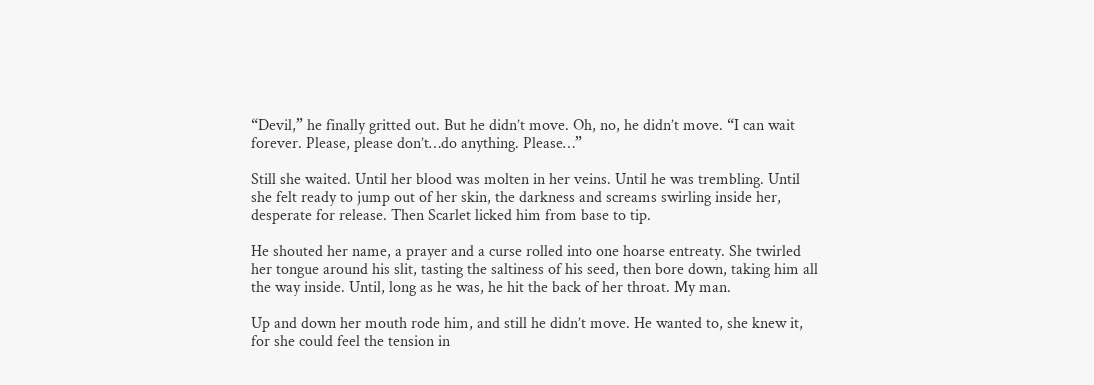“Devil,” he finally gritted out. But he didn’t move. Oh, no, he didn’t move. “I can wait forever. Please, please don’t…do anything. Please…”

Still she waited. Until her blood was molten in her veins. Until he was trembling. Until she felt ready to jump out of her skin, the darkness and screams swirling inside her, desperate for release. Then Scarlet licked him from base to tip.

He shouted her name, a prayer and a curse rolled into one hoarse entreaty. She twirled her tongue around his slit, tasting the saltiness of his seed, then bore down, taking him all the way inside. Until, long as he was, he hit the back of her throat. My man.

Up and down her mouth rode him, and still he didn’t move. He wanted to, she knew it, for she could feel the tension in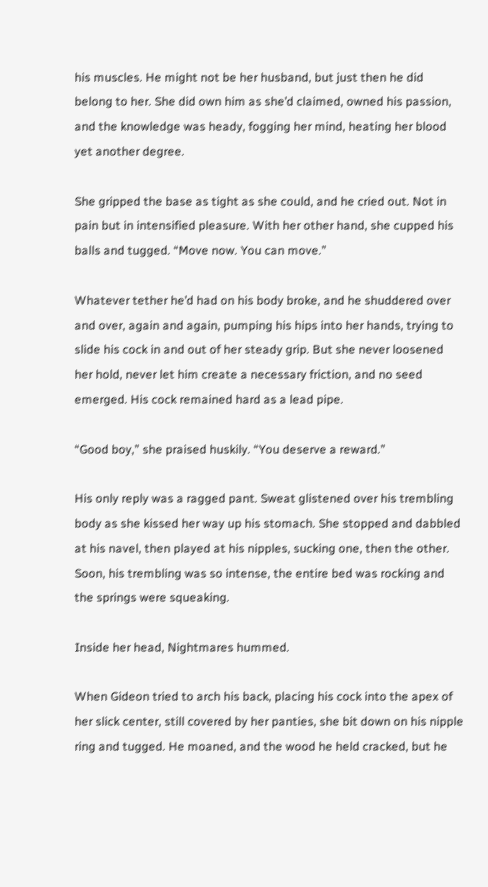his muscles. He might not be her husband, but just then he did belong to her. She did own him as she’d claimed, owned his passion, and the knowledge was heady, fogging her mind, heating her blood yet another degree.

She gripped the base as tight as she could, and he cried out. Not in pain but in intensified pleasure. With her other hand, she cupped his balls and tugged. “Move now. You can move.”

Whatever tether he’d had on his body broke, and he shuddered over and over, again and again, pumping his hips into her hands, trying to slide his cock in and out of her steady grip. But she never loosened her hold, never let him create a necessary friction, and no seed emerged. His cock remained hard as a lead pipe.

“Good boy,” she praised huskily. “You deserve a reward.”

His only reply was a ragged pant. Sweat glistened over his trembling body as she kissed her way up his stomach. She stopped and dabbled at his navel, then played at his nipples, sucking one, then the other. Soon, his trembling was so intense, the entire bed was rocking and the springs were squeaking.

Inside her head, Nightmares hummed.

When Gideon tried to arch his back, placing his cock into the apex of her slick center, still covered by her panties, she bit down on his nipple ring and tugged. He moaned, and the wood he held cracked, but he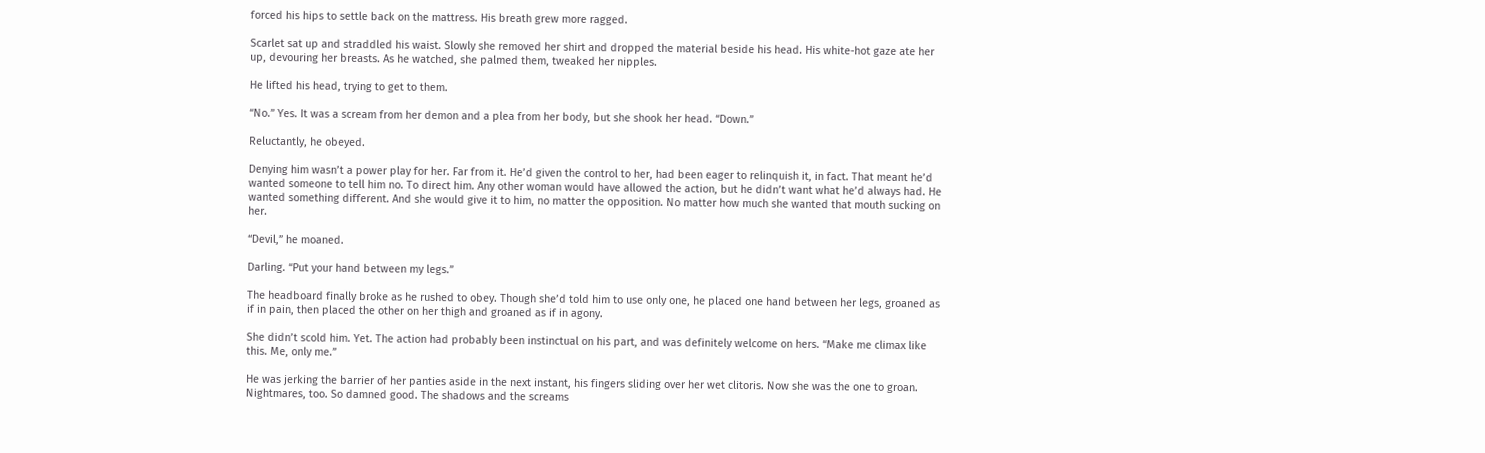forced his hips to settle back on the mattress. His breath grew more ragged.

Scarlet sat up and straddled his waist. Slowly she removed her shirt and dropped the material beside his head. His white-hot gaze ate her up, devouring her breasts. As he watched, she palmed them, tweaked her nipples.

He lifted his head, trying to get to them.

“No.” Yes. It was a scream from her demon and a plea from her body, but she shook her head. “Down.”

Reluctantly, he obeyed.

Denying him wasn’t a power play for her. Far from it. He’d given the control to her, had been eager to relinquish it, in fact. That meant he’d wanted someone to tell him no. To direct him. Any other woman would have allowed the action, but he didn’t want what he’d always had. He wanted something different. And she would give it to him, no matter the opposition. No matter how much she wanted that mouth sucking on her.

“Devil,” he moaned.

Darling. “Put your hand between my legs.”

The headboard finally broke as he rushed to obey. Though she’d told him to use only one, he placed one hand between her legs, groaned as if in pain, then placed the other on her thigh and groaned as if in agony.

She didn’t scold him. Yet. The action had probably been instinctual on his part, and was definitely welcome on hers. “Make me climax like this. Me, only me.”

He was jerking the barrier of her panties aside in the next instant, his fingers sliding over her wet clitoris. Now she was the one to groan. Nightmares, too. So damned good. The shadows and the screams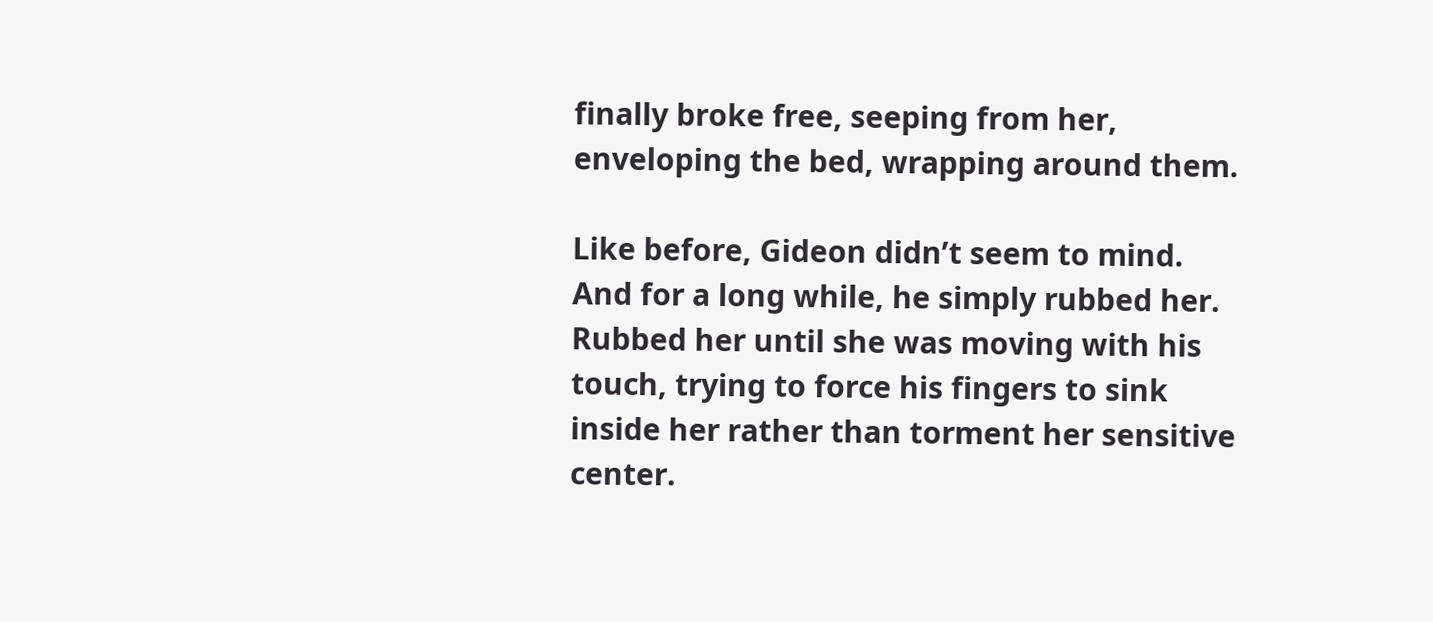finally broke free, seeping from her, enveloping the bed, wrapping around them.

Like before, Gideon didn’t seem to mind. And for a long while, he simply rubbed her. Rubbed her until she was moving with his touch, trying to force his fingers to sink inside her rather than torment her sensitive center.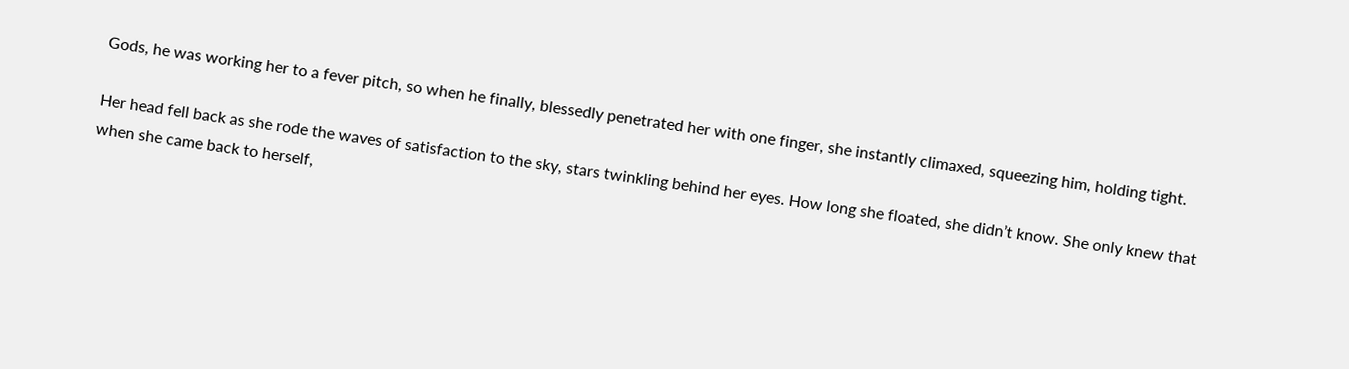Gods, he was working her to a fever pitch, so when he finally, blessedly penetrated her with one finger, she instantly climaxed, squeezing him, holding tight.

Her head fell back as she rode the waves of satisfaction to the sky, stars twinkling behind her eyes. How long she floated, she didn’t know. She only knew that when she came back to herself,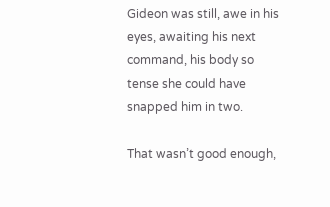Gideon was still, awe in his eyes, awaiting his next command, his body so tense she could have snapped him in two.

That wasn’t good enough,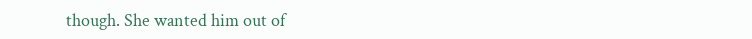though. She wanted him out of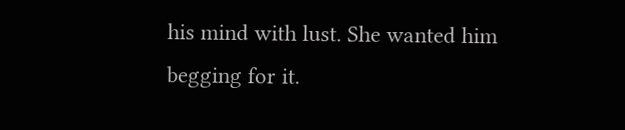his mind with lust. She wanted him begging for it.